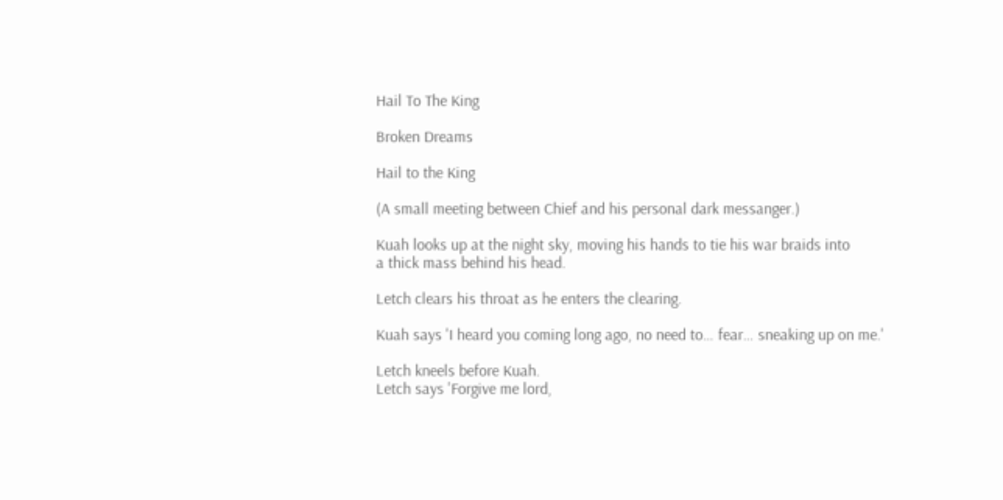Hail To The King

Broken Dreams

Hail to the King

(A small meeting between Chief and his personal dark messanger.)

Kuah looks up at the night sky, moving his hands to tie his war braids into
a thick mass behind his head.

Letch clears his throat as he enters the clearing.

Kuah says 'I heard you coming long ago, no need to… fear… sneaking up on me.'

Letch kneels before Kuah.
Letch says 'Forgive me lord,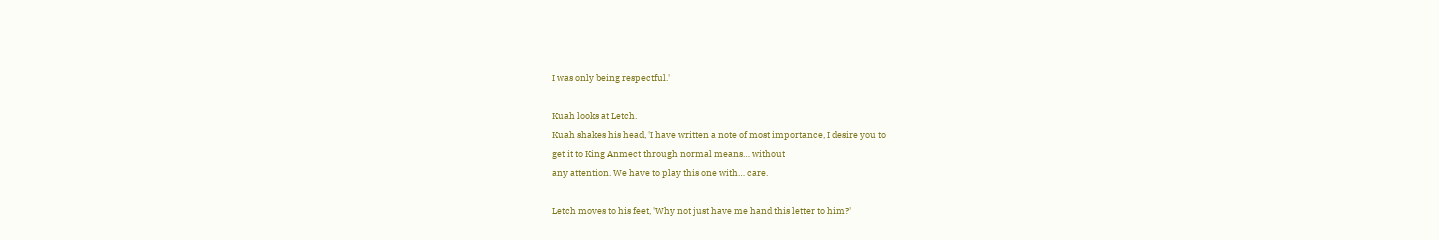I was only being respectful.'

Kuah looks at Letch.
Kuah shakes his head, 'I have written a note of most importance, I desire you to
get it to King Anmect through normal means… without
any attention. We have to play this one with… care.

Letch moves to his feet, 'Why not just have me hand this letter to him?'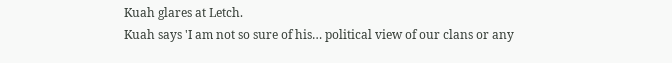Kuah glares at Letch.
Kuah says 'I am not so sure of his… political view of our clans or any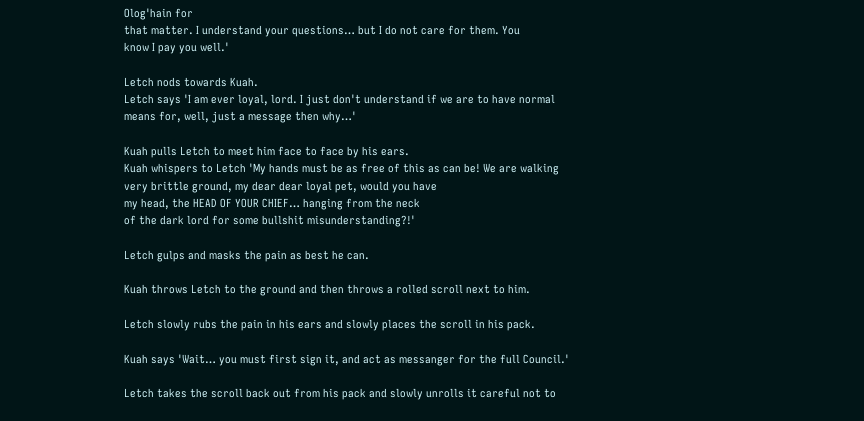Olog'hain for
that matter. I understand your questions… but I do not care for them. You
know I pay you well.'

Letch nods towards Kuah.
Letch says 'I am ever loyal, lord. I just don't understand if we are to have normal
means for, well, just a message then why…'

Kuah pulls Letch to meet him face to face by his ears.
Kuah whispers to Letch 'My hands must be as free of this as can be! We are walking
very brittle ground, my dear dear loyal pet, would you have
my head, the HEAD OF YOUR CHIEF… hanging from the neck
of the dark lord for some bullshit misunderstanding?!'

Letch gulps and masks the pain as best he can.

Kuah throws Letch to the ground and then throws a rolled scroll next to him.

Letch slowly rubs the pain in his ears and slowly places the scroll in his pack.

Kuah says 'Wait… you must first sign it, and act as messanger for the full Council.'

Letch takes the scroll back out from his pack and slowly unrolls it careful not to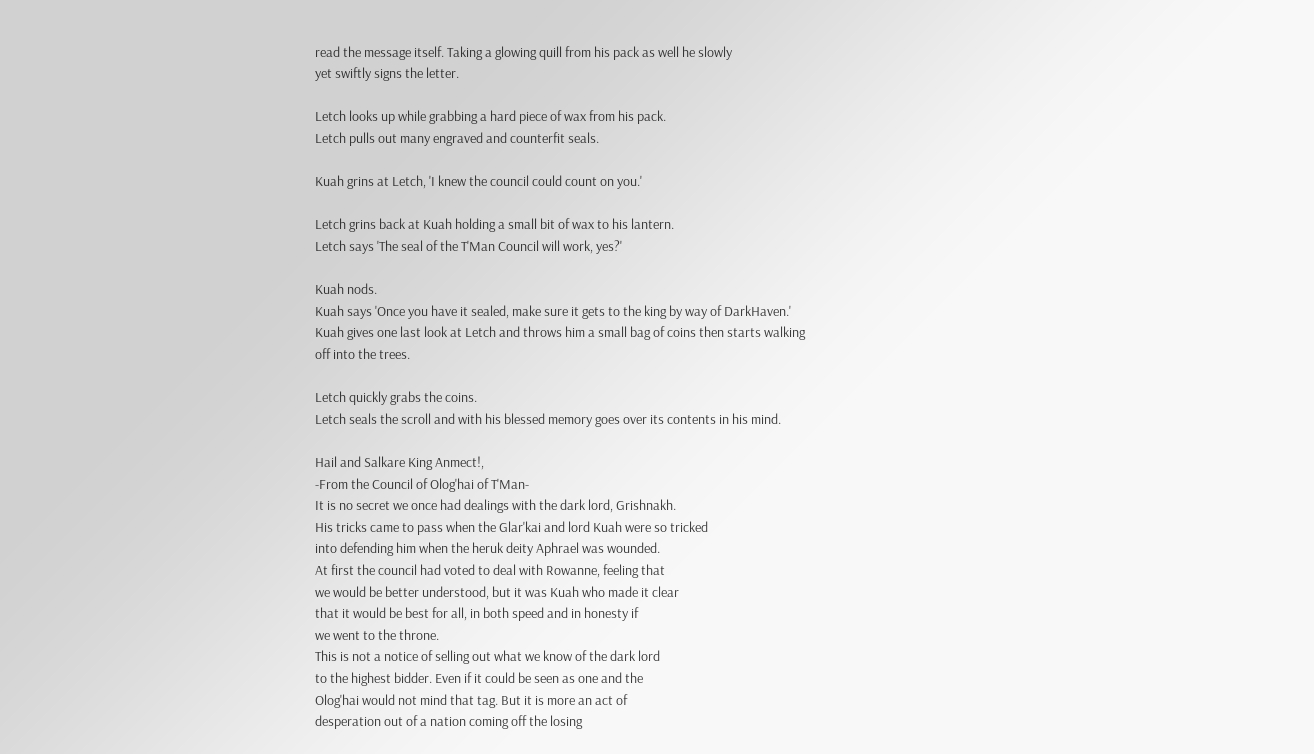read the message itself. Taking a glowing quill from his pack as well he slowly
yet swiftly signs the letter.

Letch looks up while grabbing a hard piece of wax from his pack.
Letch pulls out many engraved and counterfit seals.

Kuah grins at Letch, 'I knew the council could count on you.'

Letch grins back at Kuah holding a small bit of wax to his lantern.
Letch says 'The seal of the T'Man Council will work, yes?'

Kuah nods.
Kuah says 'Once you have it sealed, make sure it gets to the king by way of DarkHaven.'
Kuah gives one last look at Letch and throws him a small bag of coins then starts walking
off into the trees.

Letch quickly grabs the coins.
Letch seals the scroll and with his blessed memory goes over its contents in his mind.

Hail and Salkare King Anmect!,
-From the Council of Olog'hai of T'Man-
It is no secret we once had dealings with the dark lord, Grishnakh.
His tricks came to pass when the Glar'kai and lord Kuah were so tricked
into defending him when the heruk deity Aphrael was wounded.
At first the council had voted to deal with Rowanne, feeling that
we would be better understood, but it was Kuah who made it clear
that it would be best for all, in both speed and in honesty if
we went to the throne.
This is not a notice of selling out what we know of the dark lord
to the highest bidder. Even if it could be seen as one and the
Olog'hai would not mind that tag. But it is more an act of
desperation out of a nation coming off the losing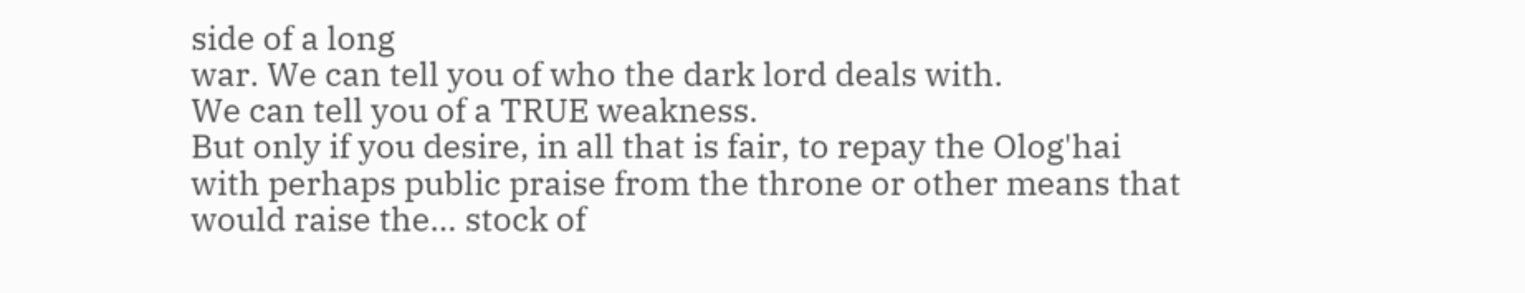side of a long
war. We can tell you of who the dark lord deals with.
We can tell you of a TRUE weakness.
But only if you desire, in all that is fair, to repay the Olog'hai
with perhaps public praise from the throne or other means that
would raise the… stock of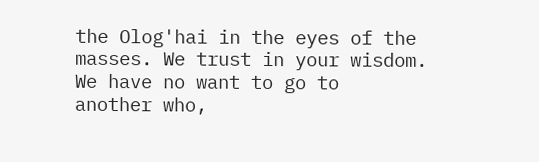the Olog'hai in the eyes of the
masses. We trust in your wisdom. We have no want to go to
another who,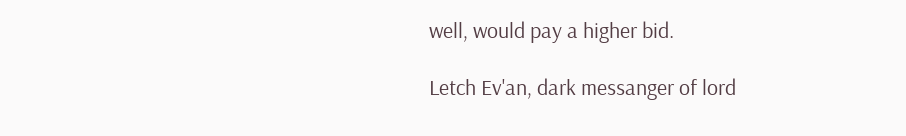well, would pay a higher bid.

Letch Ev'an, dark messanger of lord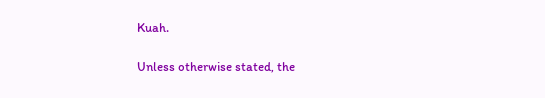Kuah.

Unless otherwise stated, the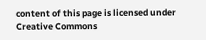content of this page is licensed under Creative Commons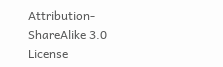Attribution-ShareAlike 3.0 License